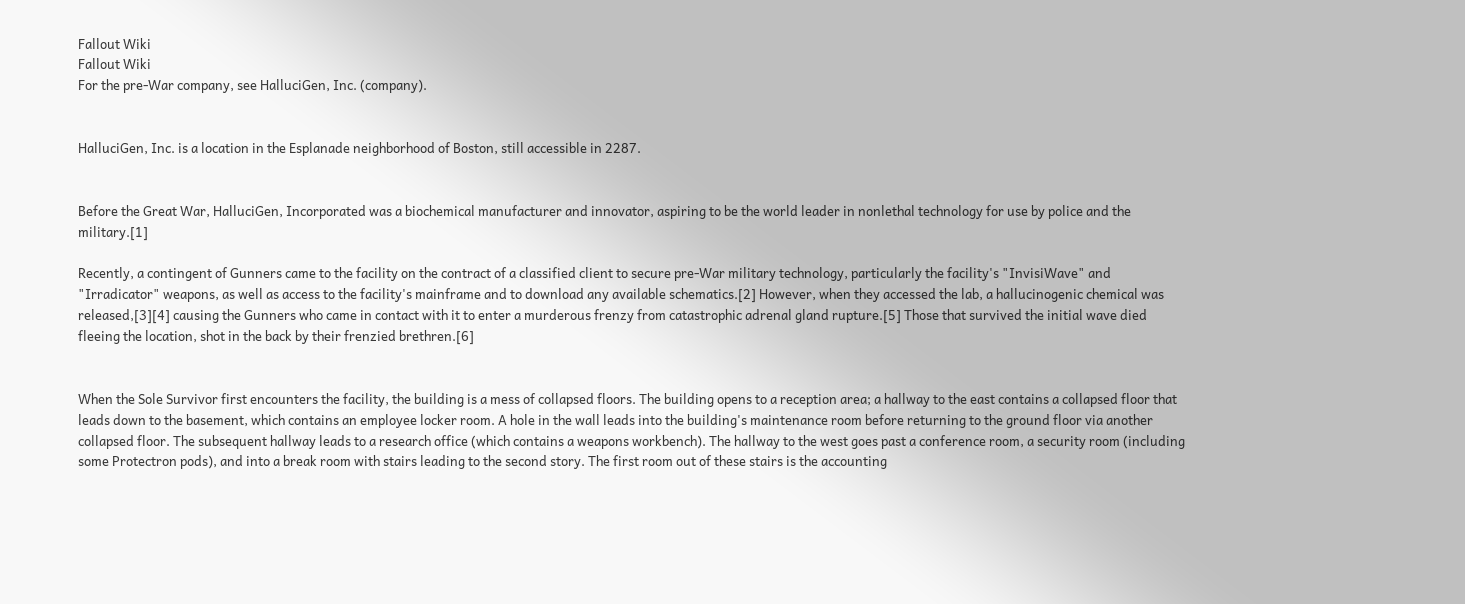Fallout Wiki
Fallout Wiki
For the pre-War company, see HalluciGen, Inc. (company).


HalluciGen, Inc. is a location in the Esplanade neighborhood of Boston, still accessible in 2287.


Before the Great War, HalluciGen, Incorporated was a biochemical manufacturer and innovator, aspiring to be the world leader in nonlethal technology for use by police and the military.[1]

Recently, a contingent of Gunners came to the facility on the contract of a classified client to secure pre-War military technology, particularly the facility's "InvisiWave" and "Irradicator" weapons, as well as access to the facility's mainframe and to download any available schematics.[2] However, when they accessed the lab, a hallucinogenic chemical was released,[3][4] causing the Gunners who came in contact with it to enter a murderous frenzy from catastrophic adrenal gland rupture.[5] Those that survived the initial wave died fleeing the location, shot in the back by their frenzied brethren.[6]


When the Sole Survivor first encounters the facility, the building is a mess of collapsed floors. The building opens to a reception area; a hallway to the east contains a collapsed floor that leads down to the basement, which contains an employee locker room. A hole in the wall leads into the building's maintenance room before returning to the ground floor via another collapsed floor. The subsequent hallway leads to a research office (which contains a weapons workbench). The hallway to the west goes past a conference room, a security room (including some Protectron pods), and into a break room with stairs leading to the second story. The first room out of these stairs is the accounting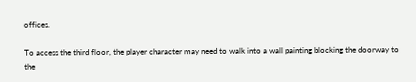offices.

To access the third floor, the player character may need to walk into a wall painting blocking the doorway to the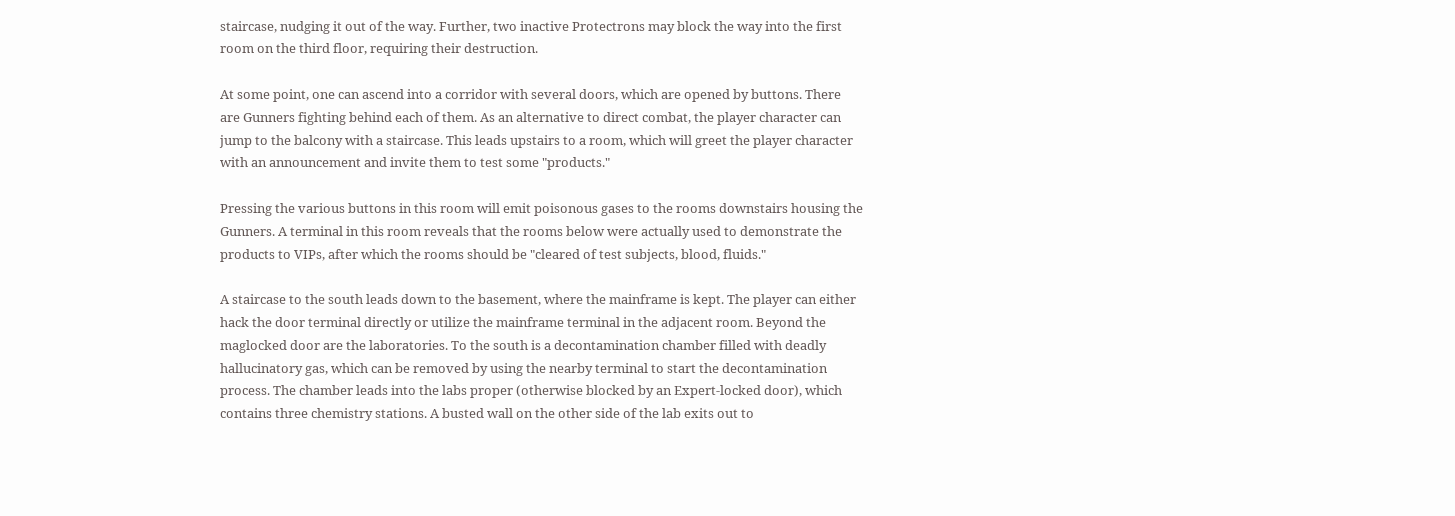staircase, nudging it out of the way. Further, two inactive Protectrons may block the way into the first room on the third floor, requiring their destruction.

At some point, one can ascend into a corridor with several doors, which are opened by buttons. There are Gunners fighting behind each of them. As an alternative to direct combat, the player character can jump to the balcony with a staircase. This leads upstairs to a room, which will greet the player character with an announcement and invite them to test some "products."

Pressing the various buttons in this room will emit poisonous gases to the rooms downstairs housing the Gunners. A terminal in this room reveals that the rooms below were actually used to demonstrate the products to VIPs, after which the rooms should be "cleared of test subjects, blood, fluids."

A staircase to the south leads down to the basement, where the mainframe is kept. The player can either hack the door terminal directly or utilize the mainframe terminal in the adjacent room. Beyond the maglocked door are the laboratories. To the south is a decontamination chamber filled with deadly hallucinatory gas, which can be removed by using the nearby terminal to start the decontamination process. The chamber leads into the labs proper (otherwise blocked by an Expert-locked door), which contains three chemistry stations. A busted wall on the other side of the lab exits out to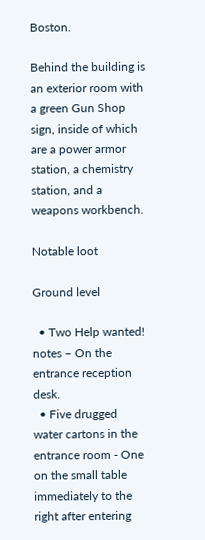Boston.

Behind the building is an exterior room with a green Gun Shop sign, inside of which are a power armor station, a chemistry station, and a weapons workbench.

Notable loot

Ground level

  • Two Help wanted! notes – On the entrance reception desk.
  • Five drugged water cartons in the entrance room - One on the small table immediately to the right after entering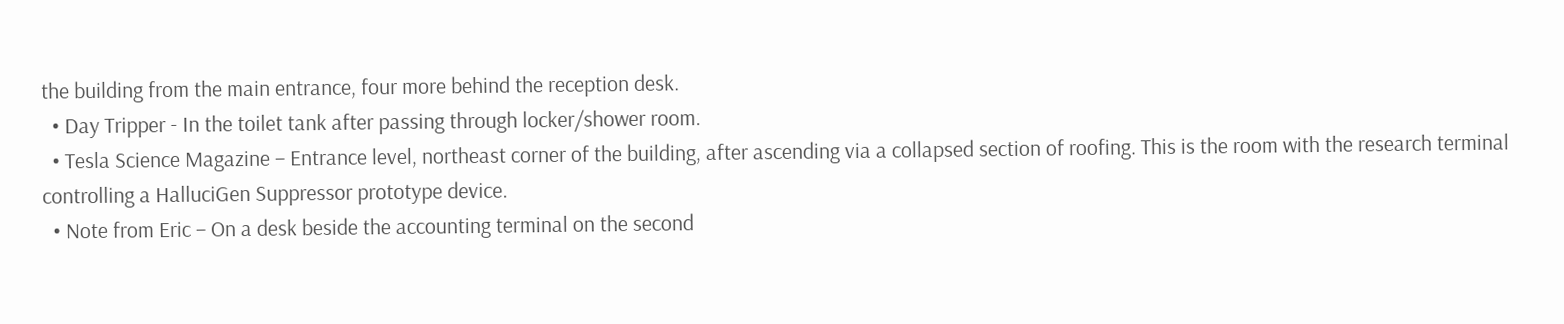the building from the main entrance, four more behind the reception desk.
  • Day Tripper - In the toilet tank after passing through locker/shower room.
  • Tesla Science Magazine – Entrance level, northeast corner of the building, after ascending via a collapsed section of roofing. This is the room with the research terminal controlling a HalluciGen Suppressor prototype device.
  • Note from Eric – On a desk beside the accounting terminal on the second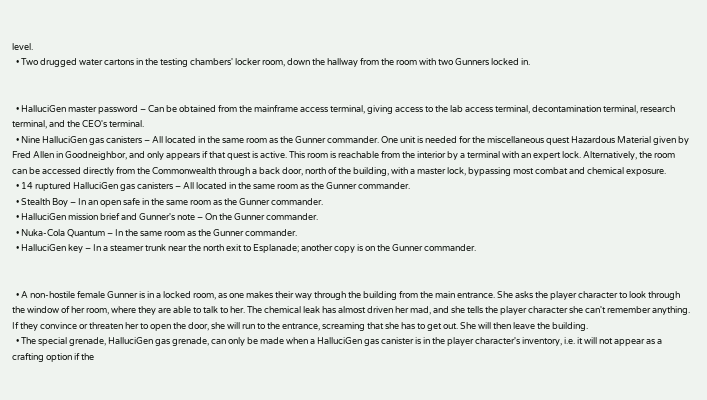level.
  • Two drugged water cartons in the testing chambers' locker room, down the hallway from the room with two Gunners locked in.


  • HalluciGen master password – Can be obtained from the mainframe access terminal, giving access to the lab access terminal, decontamination terminal, research terminal, and the CEO's terminal.
  • Nine HalluciGen gas canisters – All located in the same room as the Gunner commander. One unit is needed for the miscellaneous quest Hazardous Material given by Fred Allen in Goodneighbor, and only appears if that quest is active. This room is reachable from the interior by a terminal with an expert lock. Alternatively, the room can be accessed directly from the Commonwealth through a back door, north of the building, with a master lock, bypassing most combat and chemical exposure.
  • 14 ruptured HalluciGen gas canisters – All located in the same room as the Gunner commander.
  • Stealth Boy – In an open safe in the same room as the Gunner commander.
  • HalluciGen mission brief and Gunner's note – On the Gunner commander.
  • Nuka-Cola Quantum – In the same room as the Gunner commander.
  • HalluciGen key – In a steamer trunk near the north exit to Esplanade; another copy is on the Gunner commander.


  • A non-hostile female Gunner is in a locked room, as one makes their way through the building from the main entrance. She asks the player character to look through the window of her room, where they are able to talk to her. The chemical leak has almost driven her mad, and she tells the player character she can't remember anything. If they convince or threaten her to open the door, she will run to the entrance, screaming that she has to get out. She will then leave the building.
  • The special grenade, HalluciGen gas grenade, can only be made when a HalluciGen gas canister is in the player character's inventory, i.e. it will not appear as a crafting option if the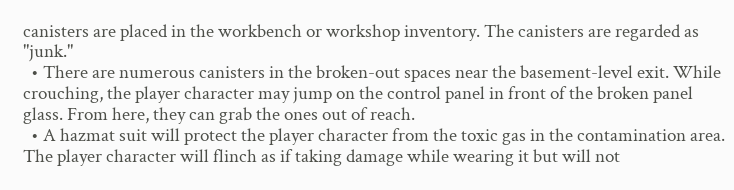canisters are placed in the workbench or workshop inventory. The canisters are regarded as "junk."
  • There are numerous canisters in the broken-out spaces near the basement-level exit. While crouching, the player character may jump on the control panel in front of the broken panel glass. From here, they can grab the ones out of reach.
  • A hazmat suit will protect the player character from the toxic gas in the contamination area. The player character will flinch as if taking damage while wearing it but will not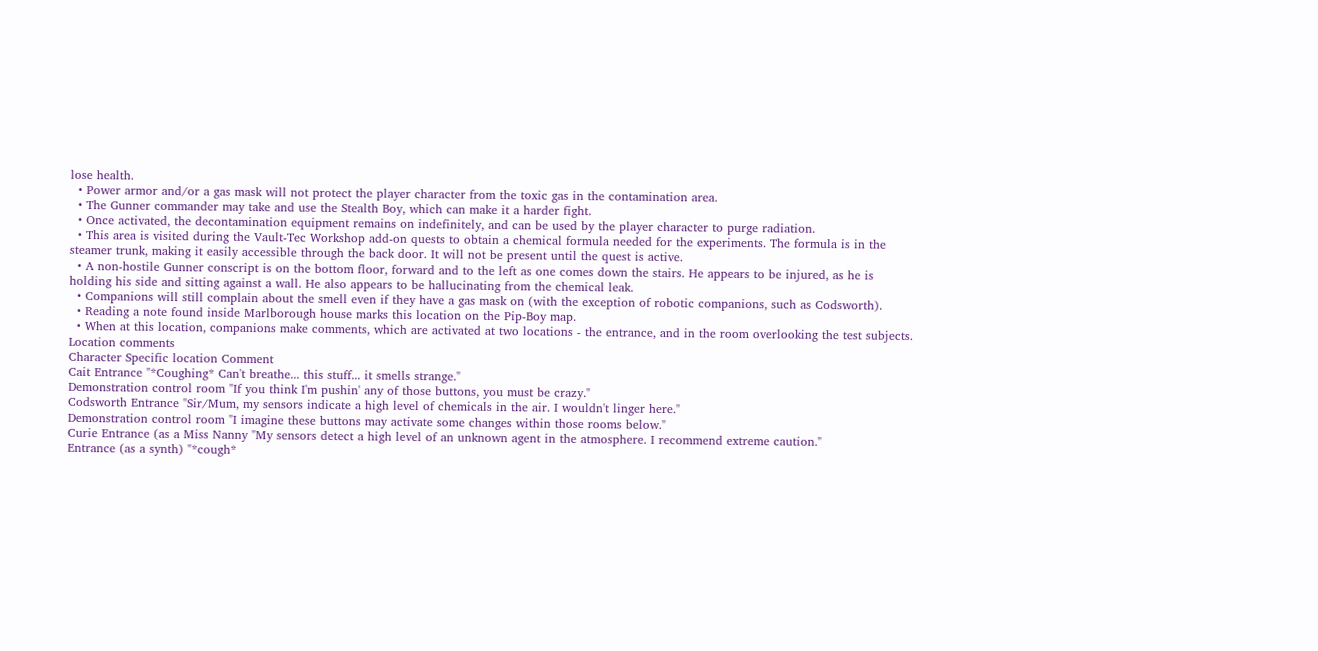lose health.
  • Power armor and/or a gas mask will not protect the player character from the toxic gas in the contamination area.
  • The Gunner commander may take and use the Stealth Boy, which can make it a harder fight.
  • Once activated, the decontamination equipment remains on indefinitely, and can be used by the player character to purge radiation.
  • This area is visited during the Vault-Tec Workshop add-on quests to obtain a chemical formula needed for the experiments. The formula is in the steamer trunk, making it easily accessible through the back door. It will not be present until the quest is active.
  • A non-hostile Gunner conscript is on the bottom floor, forward and to the left as one comes down the stairs. He appears to be injured, as he is holding his side and sitting against a wall. He also appears to be hallucinating from the chemical leak.
  • Companions will still complain about the smell even if they have a gas mask on (with the exception of robotic companions, such as Codsworth).
  • Reading a note found inside Marlborough house marks this location on the Pip-Boy map.
  • When at this location, companions make comments, which are activated at two locations - the entrance, and in the room overlooking the test subjects.
Location comments
Character Specific location Comment
Cait Entrance "*Coughing* Can't breathe... this stuff... it smells strange."
Demonstration control room "If you think I'm pushin' any of those buttons, you must be crazy."
Codsworth Entrance "Sir/Mum, my sensors indicate a high level of chemicals in the air. I wouldn't linger here."
Demonstration control room "I imagine these buttons may activate some changes within those rooms below."
Curie Entrance (as a Miss Nanny "My sensors detect a high level of an unknown agent in the atmosphere. I recommend extreme caution."
Entrance (as a synth) "*cough*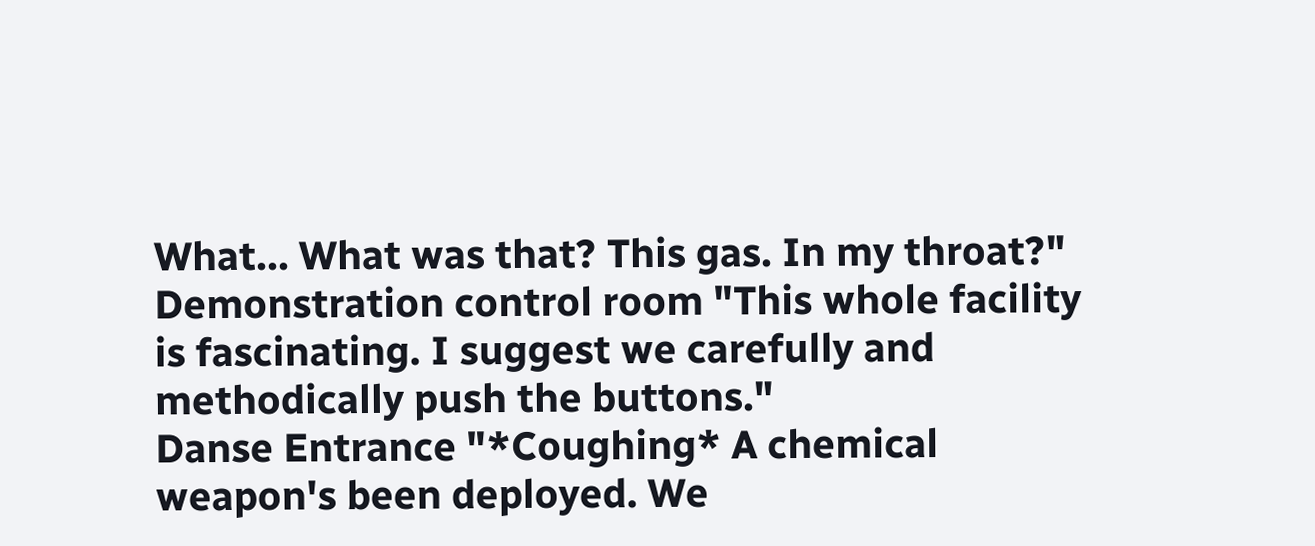What... What was that? This gas. In my throat?"
Demonstration control room "This whole facility is fascinating. I suggest we carefully and methodically push the buttons."
Danse Entrance "*Coughing* A chemical weapon's been deployed. We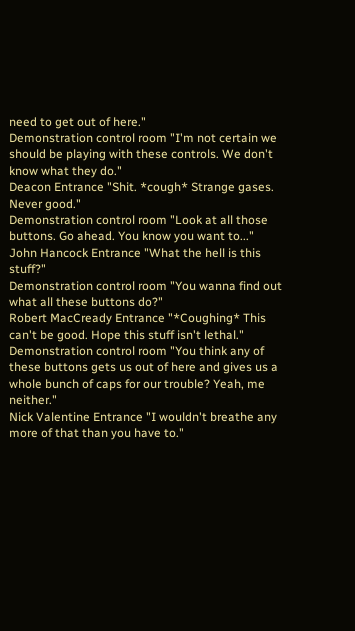need to get out of here."
Demonstration control room "I'm not certain we should be playing with these controls. We don't know what they do."
Deacon Entrance "Shit. *cough* Strange gases. Never good."
Demonstration control room "Look at all those buttons. Go ahead. You know you want to..."
John Hancock Entrance "What the hell is this stuff?"
Demonstration control room "You wanna find out what all these buttons do?"
Robert MacCready Entrance "*Coughing* This can't be good. Hope this stuff isn't lethal."
Demonstration control room "You think any of these buttons gets us out of here and gives us a whole bunch of caps for our trouble? Yeah, me neither."
Nick Valentine Entrance "I wouldn't breathe any more of that than you have to."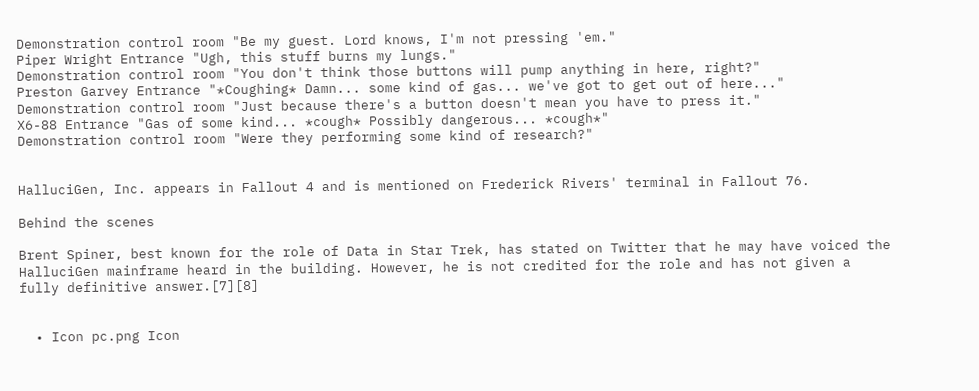Demonstration control room "Be my guest. Lord knows, I'm not pressing 'em."
Piper Wright Entrance "Ugh, this stuff burns my lungs."
Demonstration control room "You don't think those buttons will pump anything in here, right?"
Preston Garvey Entrance "*Coughing* Damn... some kind of gas... we've got to get out of here..."
Demonstration control room "Just because there's a button doesn't mean you have to press it."
X6-88 Entrance "Gas of some kind... *cough* Possibly dangerous... *cough*"
Demonstration control room "Were they performing some kind of research?"


HalluciGen, Inc. appears in Fallout 4 and is mentioned on Frederick Rivers' terminal in Fallout 76.

Behind the scenes

Brent Spiner, best known for the role of Data in Star Trek, has stated on Twitter that he may have voiced the HalluciGen mainframe heard in the building. However, he is not credited for the role and has not given a fully definitive answer.[7][8]


  • Icon pc.png Icon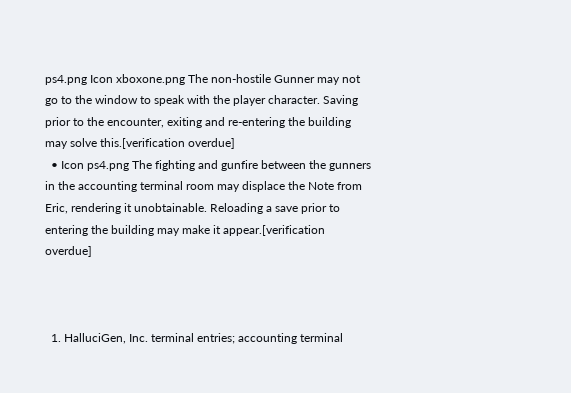ps4.png Icon xboxone.png The non-hostile Gunner may not go to the window to speak with the player character. Saving prior to the encounter, exiting and re-entering the building may solve this.[verification overdue]
  • Icon ps4.png The fighting and gunfire between the gunners in the accounting terminal room may displace the Note from Eric, rendering it unobtainable. Reloading a save prior to entering the building may make it appear.[verification overdue]



  1. HalluciGen, Inc. terminal entries; accounting terminal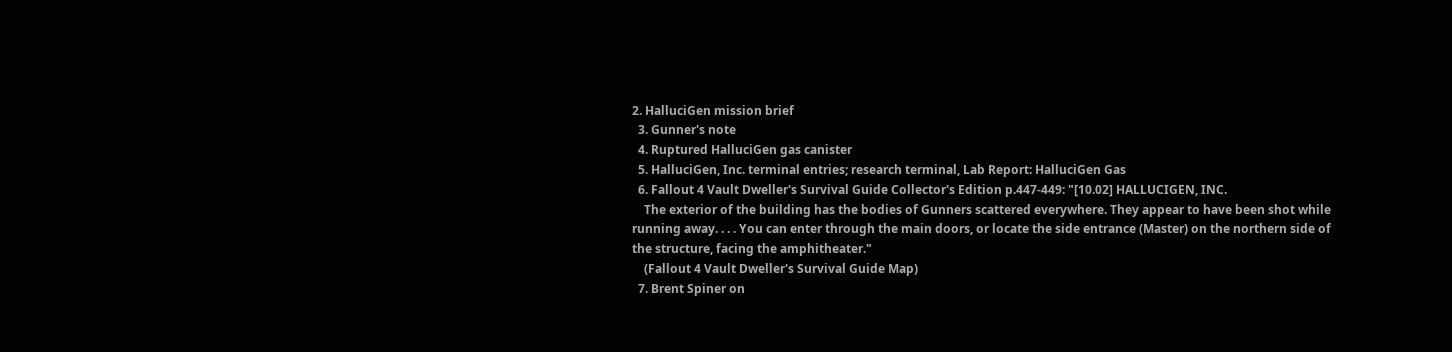2. HalluciGen mission brief
  3. Gunner's note
  4. Ruptured HalluciGen gas canister
  5. HalluciGen, Inc. terminal entries; research terminal, Lab Report: HalluciGen Gas
  6. Fallout 4 Vault Dweller's Survival Guide Collector's Edition p.447-449: "[10.02] HALLUCIGEN, INC.
    The exterior of the building has the bodies of Gunners scattered everywhere. They appear to have been shot while running away. . . . You can enter through the main doors, or locate the side entrance (Master) on the northern side of the structure, facing the amphitheater."
    (Fallout 4 Vault Dweller's Survival Guide Map)
  7. Brent Spiner on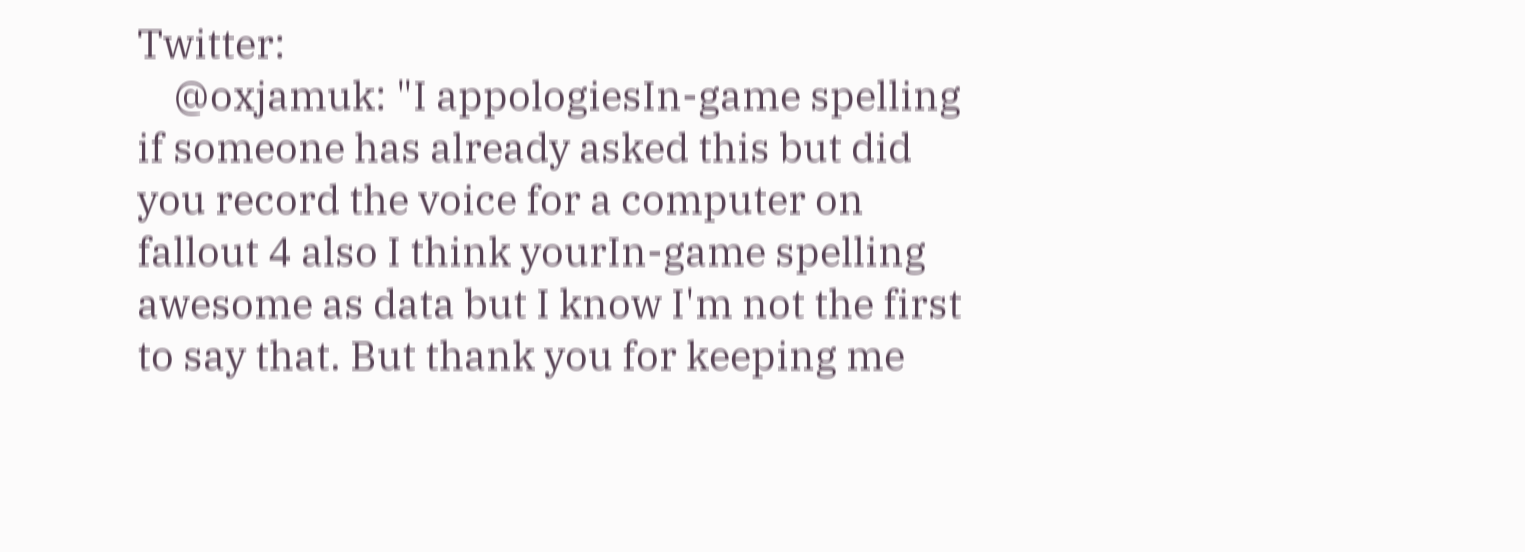Twitter:
    @oxjamuk: "I appologiesIn-game spelling if someone has already asked this but did you record the voice for a computer on fallout 4 also I think yourIn-game spelling awesome as data but I know I'm not the first to say that. But thank you for keeping me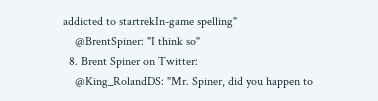addicted to startrekIn-game spelling"
    @BrentSpiner: "I think so"
  8. Brent Spiner on Twitter:
    @King_RolandDS: "Mr. Spiner, did you happen to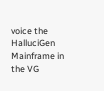voice the HalluciGen Mainframe in the VG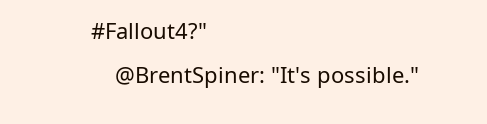#Fallout4?"
    @BrentSpiner: "It's possible."